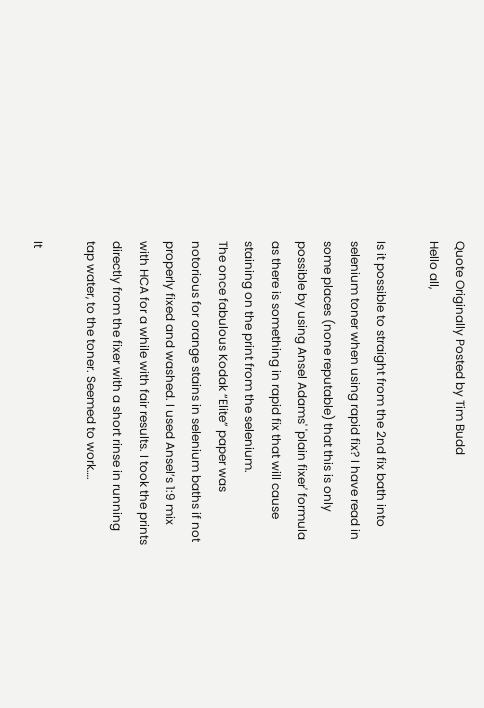Quote Originally Posted by Tim Budd
Hello all,

Is it possible to straight from the 2nd fix bath into selenium toner when using rapid fix? I have read in some places (none reputable) that this is only possible by using Ansel Adams' 'plain fixer' formula as there is something in rapid fix that will cause staining on the print from the selenium.
The once fabulous Kodak “Elite” paper was notorious for orange stains in selenium baths if not properly fixed and washed. I used Ansel’s 1:9 mix with HCA for a while with fair results. I took the prints directly from the fixer with a short rinse in running tap water, to the toner. Seemed to work….

It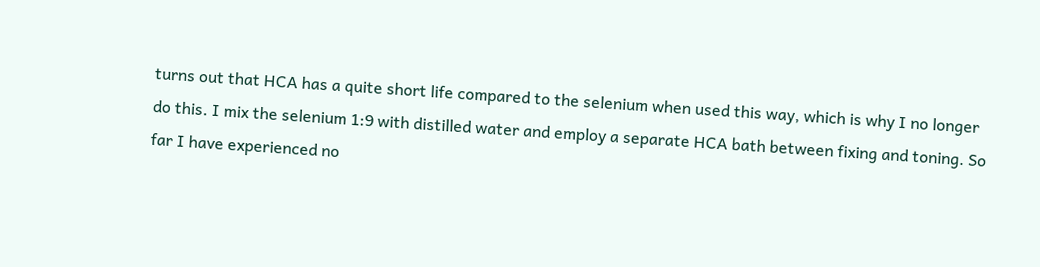turns out that HCA has a quite short life compared to the selenium when used this way, which is why I no longer do this. I mix the selenium 1:9 with distilled water and employ a separate HCA bath between fixing and toning. So far I have experienced no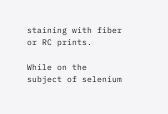staining with fiber or RC prints.

While on the subject of selenium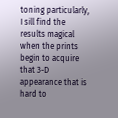toning particularly, I sill find the results magical when the prints begin to acquire that 3-D appearance that is hard to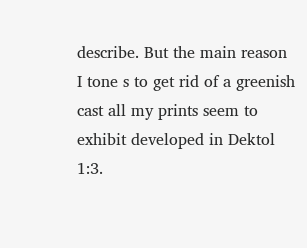describe. But the main reason I tone s to get rid of a greenish cast all my prints seem to exhibit developed in Dektol 1:3.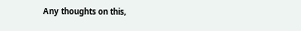Any thoughts on this,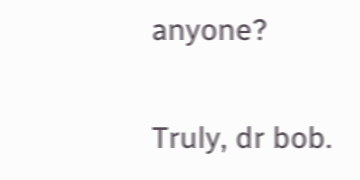anyone?

Truly, dr bob.